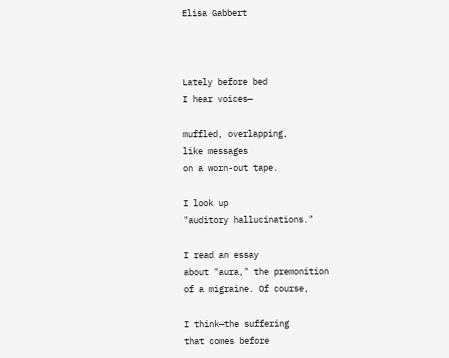Elisa Gabbert



Lately before bed
I hear voices—

muffled, overlapping,
like messages
on a worn-out tape.

I look up
"auditory hallucinations."

I read an essay
about "aura," the premonition
of a migraine. Of course,

I think—the suffering
that comes before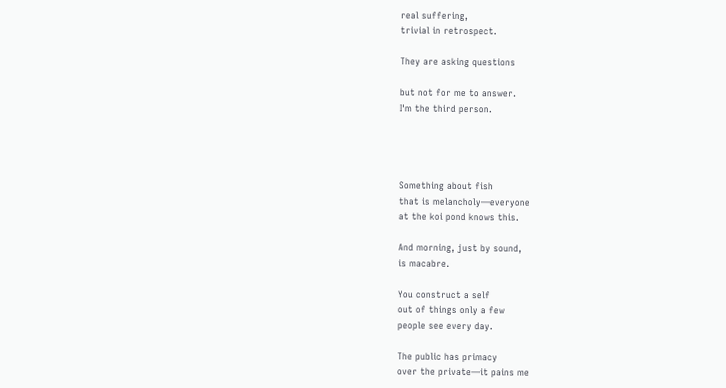real suffering,
trivial in retrospect.

They are asking questions

but not for me to answer.
I'm the third person.




Something about fish
that is melancholy—everyone
at the koi pond knows this.

And morning, just by sound,
is macabre.

You construct a self
out of things only a few
people see every day.

The public has primacy
over the private—it pains me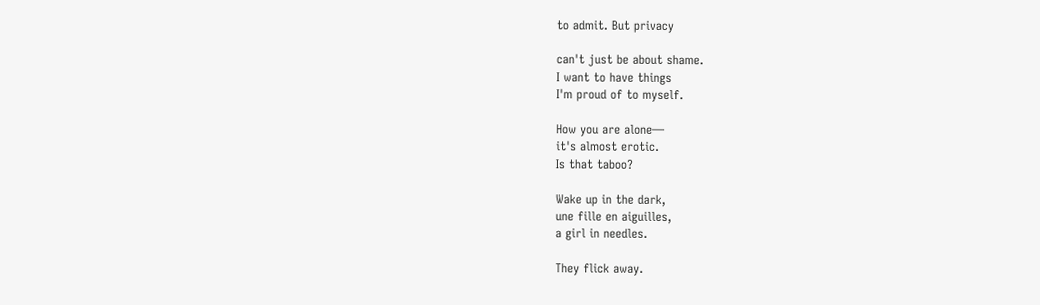to admit. But privacy

can't just be about shame.
I want to have things
I'm proud of to myself.

How you are alone—
it's almost erotic.
Is that taboo?

Wake up in the dark,
une fille en aiguilles,
a girl in needles.

They flick away.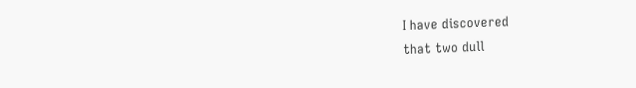I have discovered
that two dull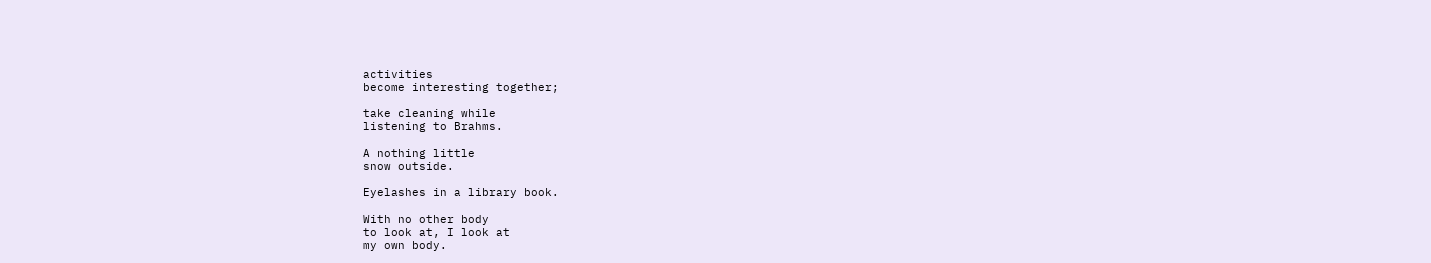activities
become interesting together;

take cleaning while
listening to Brahms.

A nothing little
snow outside.

Eyelashes in a library book.

With no other body
to look at, I look at
my own body.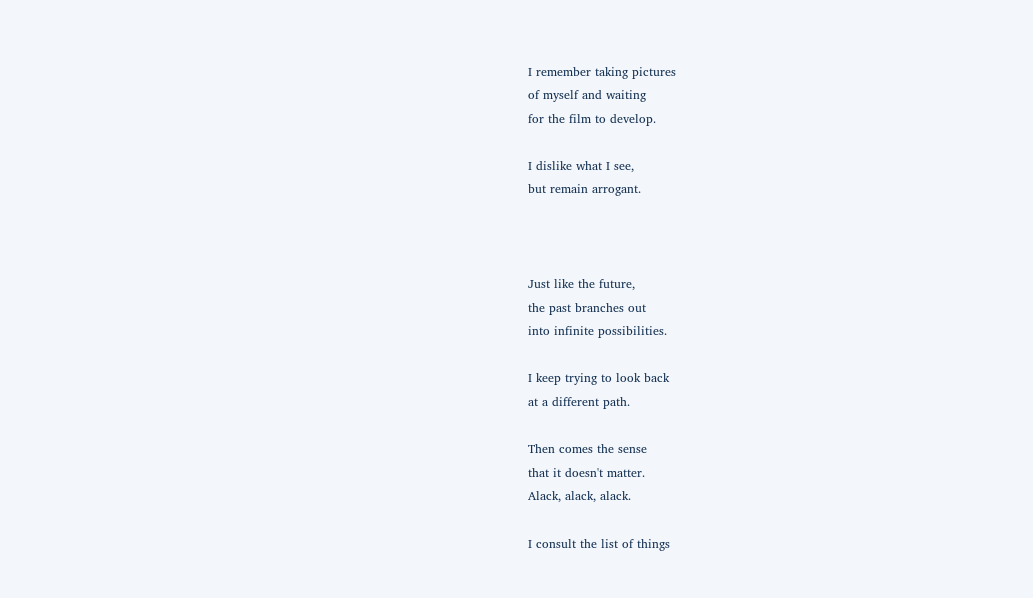I remember taking pictures
of myself and waiting
for the film to develop.

I dislike what I see,
but remain arrogant.



Just like the future,
the past branches out
into infinite possibilities.

I keep trying to look back
at a different path.

Then comes the sense
that it doesn't matter.
Alack, alack, alack.

I consult the list of things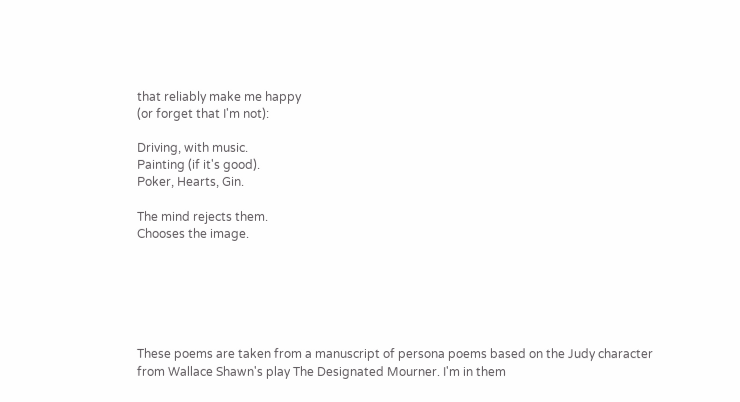that reliably make me happy
(or forget that I'm not):

Driving, with music.
Painting (if it's good).
Poker, Hearts, Gin.

The mind rejects them.
Chooses the image.






These poems are taken from a manuscript of persona poems based on the Judy character from Wallace Shawn's play The Designated Mourner. I'm in them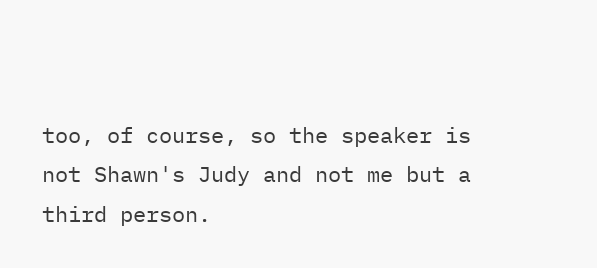too, of course, so the speaker is not Shawn's Judy and not me but a third person.